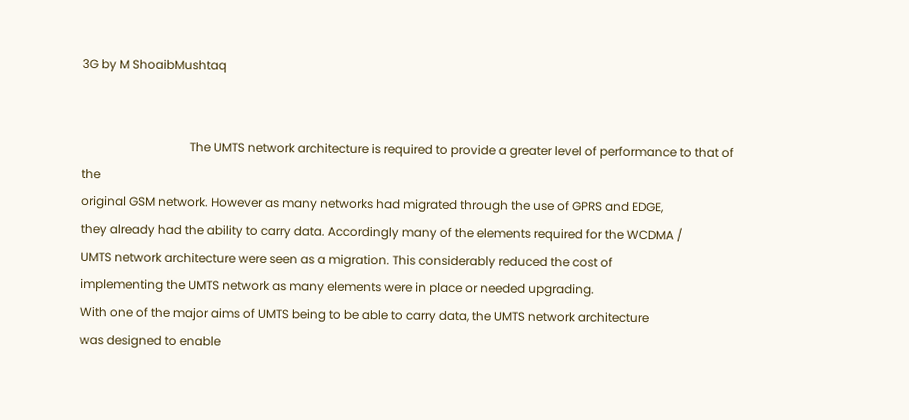3G by M ShoaibMushtaq


                                    The UMTS network architecture is required to provide a greater level of performance to that of the
original GSM network. However as many networks had migrated through the use of GPRS and EDGE,
they already had the ability to carry data. Accordingly many of the elements required for the WCDMA /
UMTS network architecture were seen as a migration. This considerably reduced the cost of
implementing the UMTS network as many elements were in place or needed upgrading.
With one of the major aims of UMTS being to be able to carry data, the UMTS network architecture
was designed to enable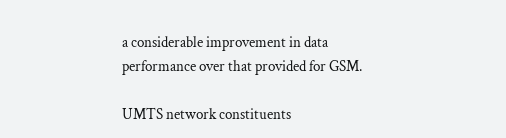a considerable improvement in data performance over that provided for GSM.

UMTS network constituents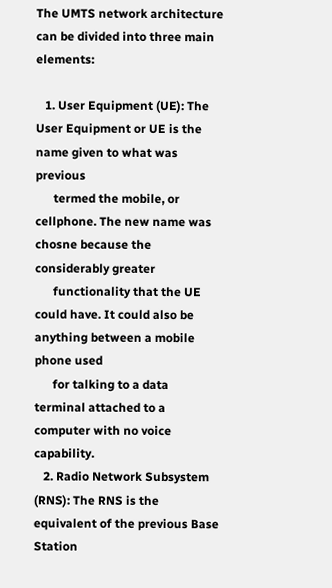The UMTS network architecture can be divided into three main elements:

   1. User Equipment (UE): The User Equipment or UE is the name given to what was previous
      termed the mobile, or cellphone. The new name was chosne because the considerably greater
      functionality that the UE could have. It could also be anything between a mobile phone used
      for talking to a data terminal attached to a computer with no voice capability.
   2. Radio Network Subsystem (RNS): The RNS is the equivalent of the previous Base Station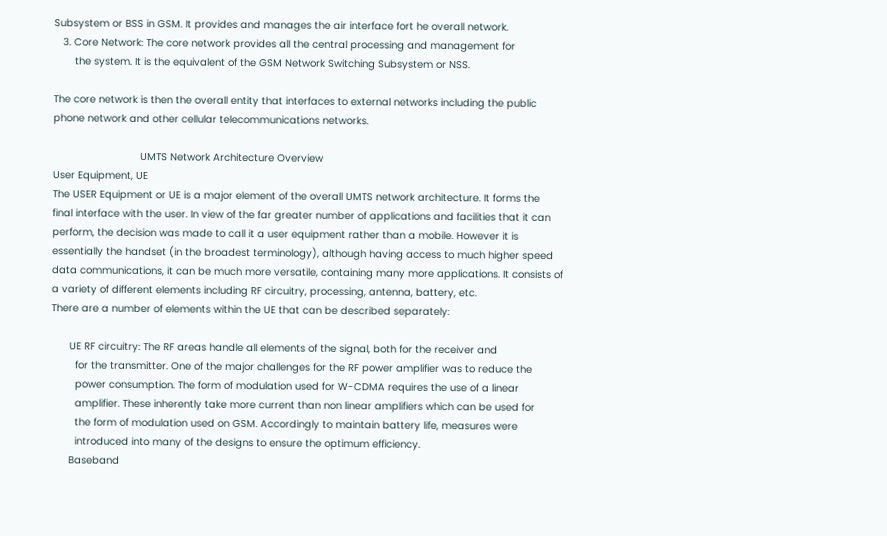Subsystem or BSS in GSM. It provides and manages the air interface fort he overall network.
   3. Core Network: The core network provides all the central processing and management for
       the system. It is the equivalent of the GSM Network Switching Subsystem or NSS.

The core network is then the overall entity that interfaces to external networks including the public
phone network and other cellular telecommunications networks.

                             UMTS Network Architecture Overview
User Equipment, UE
The USER Equipment or UE is a major element of the overall UMTS network architecture. It forms the
final interface with the user. In view of the far greater number of applications and facilities that it can
perform, the decision was made to call it a user equipment rather than a mobile. However it is
essentially the handset (in the broadest terminology), although having access to much higher speed
data communications, it can be much more versatile, containing many more applications. It consists of
a variety of different elements including RF circuitry, processing, antenna, battery, etc.
There are a number of elements within the UE that can be described separately:

      UE RF circuitry: The RF areas handle all elements of the signal, both for the receiver and
        for the transmitter. One of the major challenges for the RF power amplifier was to reduce the
        power consumption. The form of modulation used for W-CDMA requires the use of a linear
        amplifier. These inherently take more current than non linear amplifiers which can be used for
        the form of modulation used on GSM. Accordingly to maintain battery life, measures were
        introduced into many of the designs to ensure the optimum efficiency.
      Baseband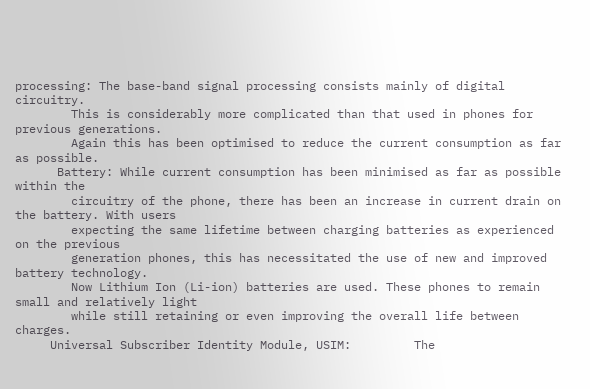processing: The base-band signal processing consists mainly of digital circuitry.
        This is considerably more complicated than that used in phones for previous generations.
        Again this has been optimised to reduce the current consumption as far as possible.
      Battery: While current consumption has been minimised as far as possible within the
        circuitry of the phone, there has been an increase in current drain on the battery. With users
        expecting the same lifetime between charging batteries as experienced on the previous
        generation phones, this has necessitated the use of new and improved battery technology.
        Now Lithium Ion (Li-ion) batteries are used. These phones to remain small and relatively light
        while still retaining or even improving the overall life between charges.
     Universal Subscriber Identity Module, USIM:         The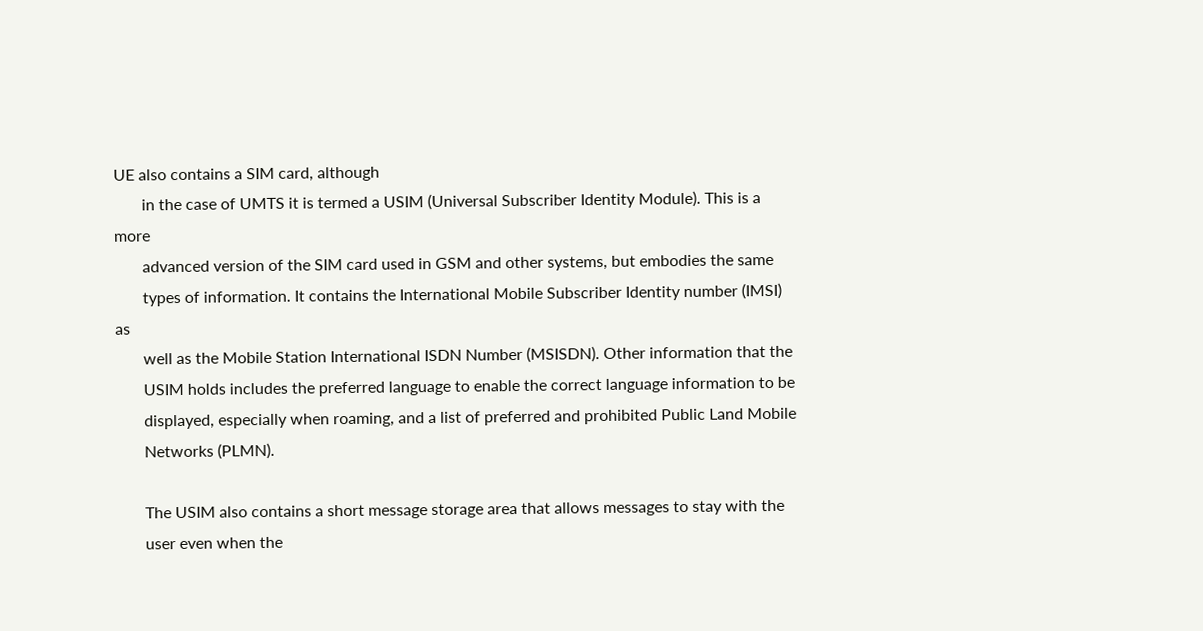UE also contains a SIM card, although
       in the case of UMTS it is termed a USIM (Universal Subscriber Identity Module). This is a more
       advanced version of the SIM card used in GSM and other systems, but embodies the same
       types of information. It contains the International Mobile Subscriber Identity number (IMSI) as
       well as the Mobile Station International ISDN Number (MSISDN). Other information that the
       USIM holds includes the preferred language to enable the correct language information to be
       displayed, especially when roaming, and a list of preferred and prohibited Public Land Mobile
       Networks (PLMN).

       The USIM also contains a short message storage area that allows messages to stay with the
       user even when the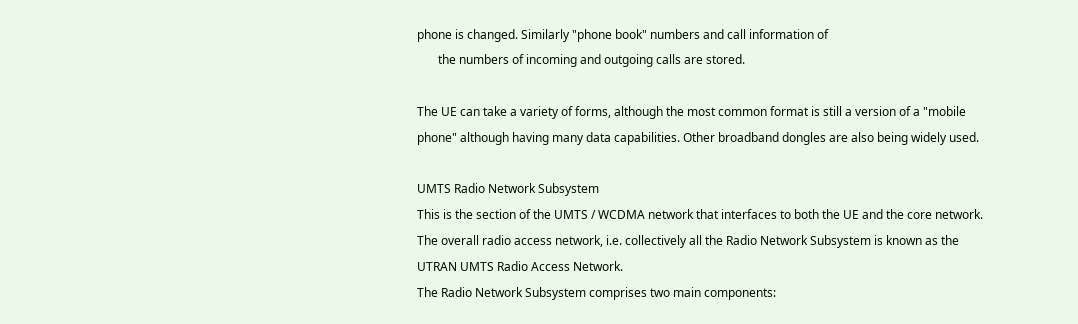phone is changed. Similarly "phone book" numbers and call information of
       the numbers of incoming and outgoing calls are stored.

The UE can take a variety of forms, although the most common format is still a version of a "mobile
phone" although having many data capabilities. Other broadband dongles are also being widely used.

UMTS Radio Network Subsystem
This is the section of the UMTS / WCDMA network that interfaces to both the UE and the core network.
The overall radio access network, i.e. collectively all the Radio Network Subsystem is known as the
UTRAN UMTS Radio Access Network.
The Radio Network Subsystem comprises two main components: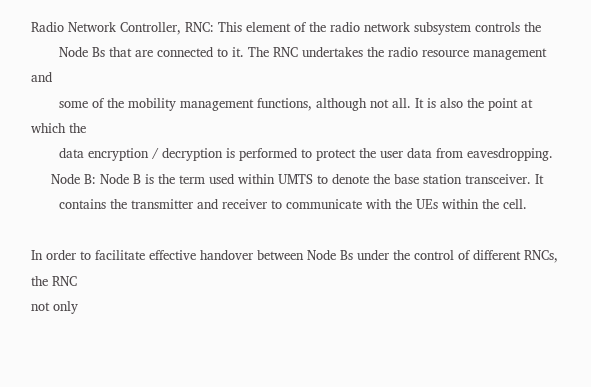Radio Network Controller, RNC: This element of the radio network subsystem controls the
       Node Bs that are connected to it. The RNC undertakes the radio resource management and
       some of the mobility management functions, although not all. It is also the point at which the
       data encryption / decryption is performed to protect the user data from eavesdropping.
     Node B: Node B is the term used within UMTS to denote the base station transceiver. It
       contains the transmitter and receiver to communicate with the UEs within the cell.

In order to facilitate effective handover between Node Bs under the control of different RNCs, the RNC
not only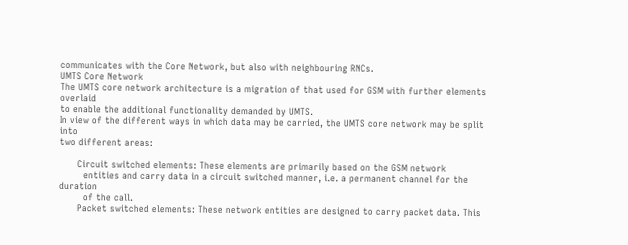communicates with the Core Network, but also with neighbouring RNCs.
UMTS Core Network
The UMTS core network architecture is a migration of that used for GSM with further elements overlaid
to enable the additional functionality demanded by UMTS.
In view of the different ways in which data may be carried, the UMTS core network may be split into
two different areas:

      Circuit switched elements: These elements are primarily based on the GSM network
        entities and carry data in a circuit switched manner, i.e. a permanent channel for the duration
        of the call.
      Packet switched elements: These network entities are designed to carry packet data. This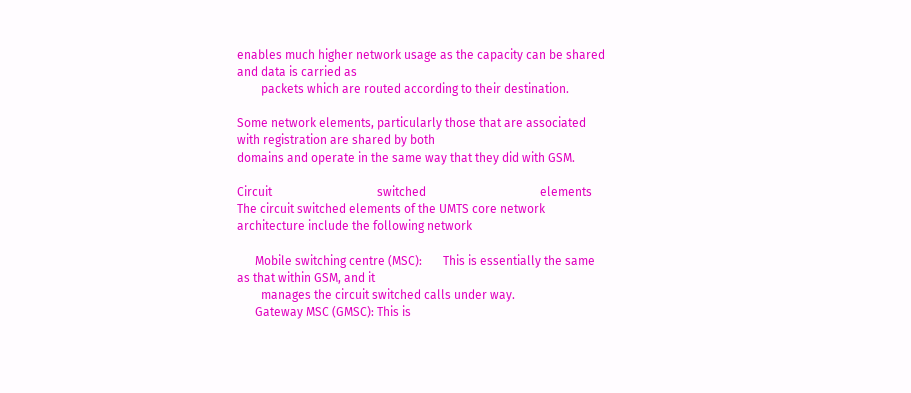enables much higher network usage as the capacity can be shared and data is carried as
        packets which are routed according to their destination.

Some network elements, particularly those that are associated with registration are shared by both
domains and operate in the same way that they did with GSM.

Circuit                                   switched                                      elements
The circuit switched elements of the UMTS core network architecture include the following network

      Mobile switching centre (MSC):       This is essentially the same as that within GSM, and it
        manages the circuit switched calls under way.
      Gateway MSC (GMSC): This is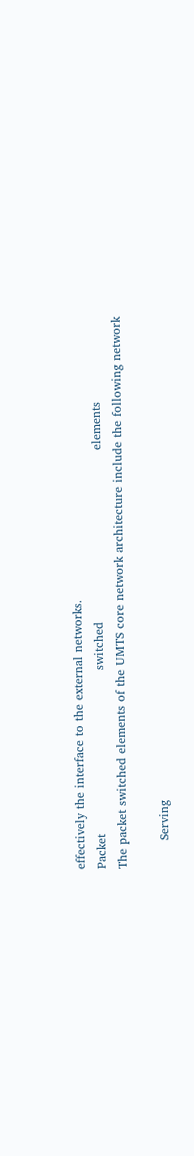effectively the interface to the external networks.
Packet                                         switched                                           elements
The packet switched elements of the UMTS core network architecture include the following network

       Serving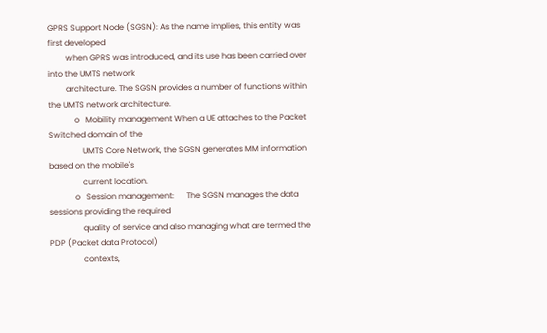GPRS Support Node (SGSN): As the name implies, this entity was first developed
         when GPRS was introduced, and its use has been carried over into the UMTS network
         architecture. The SGSN provides a number of functions within the UMTS network architecture.
             o   Mobility management When a UE attaches to the Packet Switched domain of the
                 UMTS Core Network, the SGSN generates MM information based on the mobile's
                 current location.
             o   Session management:      The SGSN manages the data sessions providing the required
                 quality of service and also managing what are termed the PDP (Packet data Protocol)
                 contexts,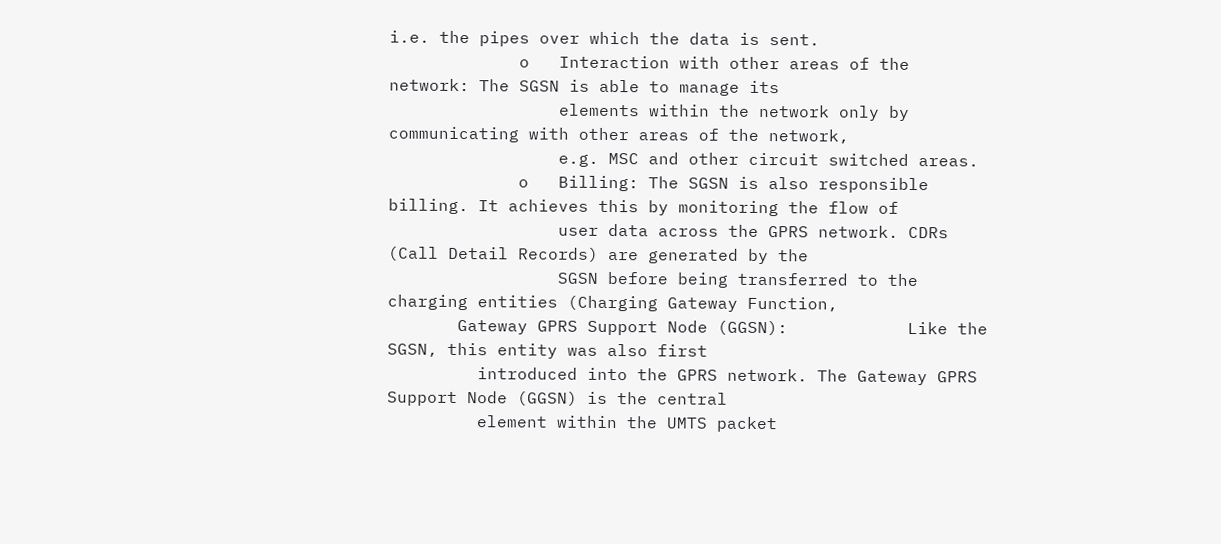i.e. the pipes over which the data is sent.
             o   Interaction with other areas of the network: The SGSN is able to manage its
                 elements within the network only by communicating with other areas of the network,
                 e.g. MSC and other circuit switched areas.
             o   Billing: The SGSN is also responsible billing. It achieves this by monitoring the flow of
                 user data across the GPRS network. CDRs (Call Detail Records) are generated by the
                 SGSN before being transferred to the charging entities (Charging Gateway Function,
       Gateway GPRS Support Node (GGSN):            Like the SGSN, this entity was also first
         introduced into the GPRS network. The Gateway GPRS Support Node (GGSN) is the central
         element within the UMTS packet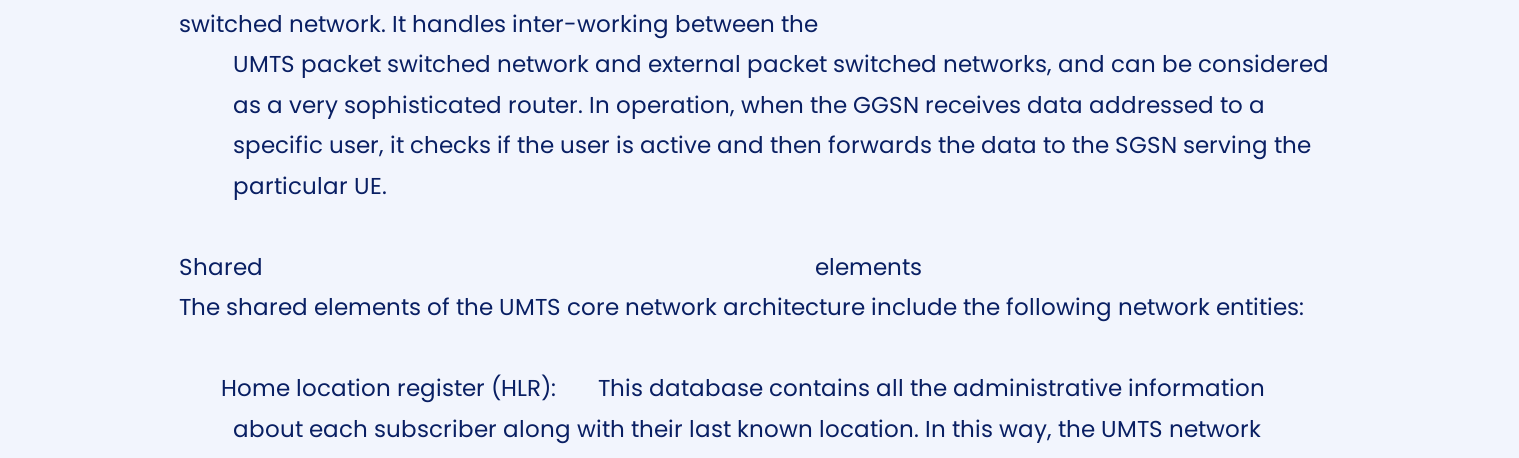switched network. It handles inter-working between the
         UMTS packet switched network and external packet switched networks, and can be considered
         as a very sophisticated router. In operation, when the GGSN receives data addressed to a
         specific user, it checks if the user is active and then forwards the data to the SGSN serving the
         particular UE.

Shared                                                                                            elements
The shared elements of the UMTS core network architecture include the following network entities:

       Home location register (HLR):       This database contains all the administrative information
         about each subscriber along with their last known location. In this way, the UMTS network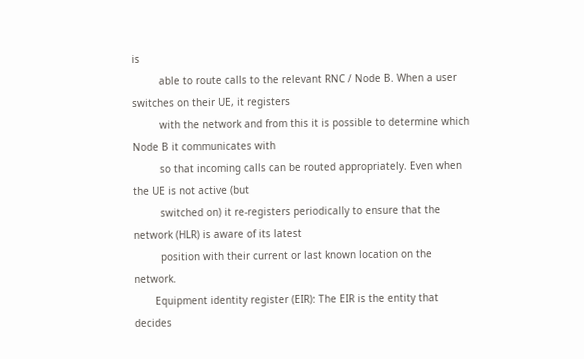is
         able to route calls to the relevant RNC / Node B. When a user switches on their UE, it registers
         with the network and from this it is possible to determine which Node B it communicates with
         so that incoming calls can be routed appropriately. Even when the UE is not active (but
         switched on) it re-registers periodically to ensure that the network (HLR) is aware of its latest
         position with their current or last known location on the network.
       Equipment identity register (EIR): The EIR is the entity that decides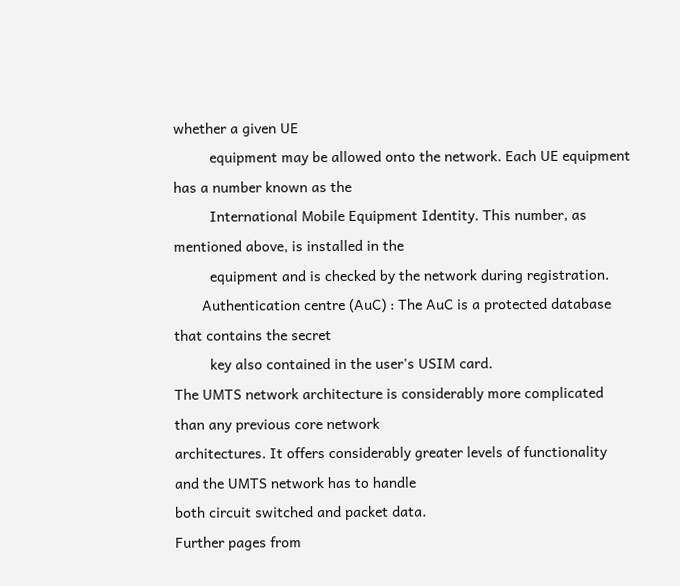whether a given UE
         equipment may be allowed onto the network. Each UE equipment has a number known as the
         International Mobile Equipment Identity. This number, as mentioned above, is installed in the
         equipment and is checked by the network during registration.
       Authentication centre (AuC) : The AuC is a protected database that contains the secret
         key also contained in the user's USIM card.
The UMTS network architecture is considerably more complicated than any previous core network
architectures. It offers considerably greater levels of functionality and the UMTS network has to handle
both circuit switched and packet data.
Further pages from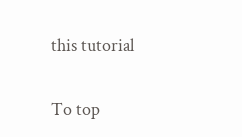this tutorial

To top